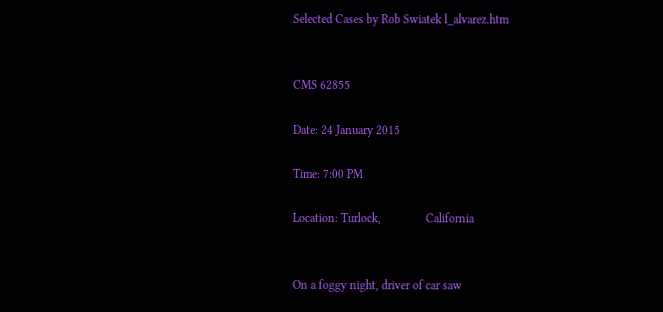Selected Cases by Rob Swiatek l_alvarez.htm


CMS 62855

Date: 24 January 2015

Time: 7:00 PM

Location: Turlock,               California


On a foggy night, driver of car saw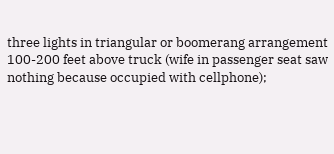three lights in triangular or boomerang arrangement 100-200 feet above truck (wife in passenger seat saw nothing because occupied with cellphone);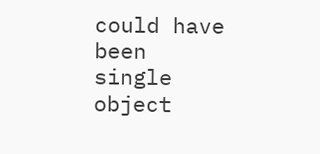could have been single object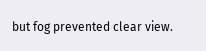but fog prevented clear view.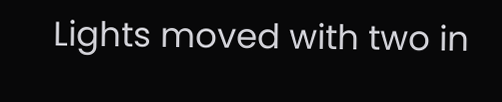Lights moved with two in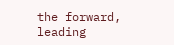the forward, leading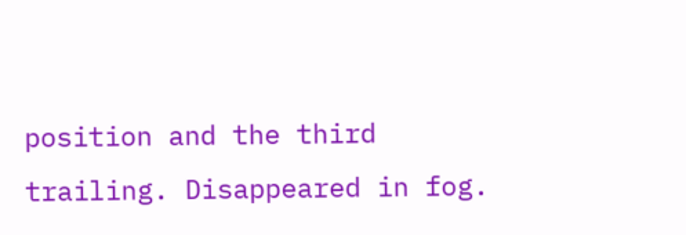position and the third trailing. Disappeared in fog.